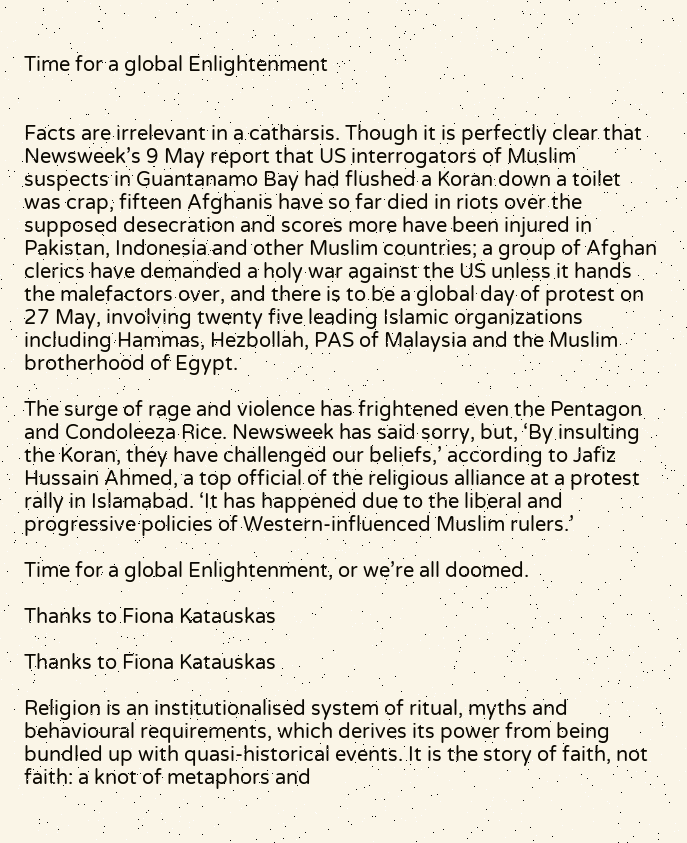Time for a global Enlightenment


Facts are irrelevant in a catharsis. Though it is perfectly clear that Newsweek’s 9 May report that US interrogators of Muslim suspects in Guantanamo Bay had flushed a Koran down a toilet was crap, fifteen Afghanis have so far died in riots over the supposed desecration and scores more have been injured in Pakistan, Indonesia and other Muslim countries; a group of Afghan clerics have demanded a holy war against the US unless it hands the malefactors over, and there is to be a global day of protest on 27 May, involving twenty five leading Islamic organizations including Hammas, Hezbollah, PAS of Malaysia and the Muslim brotherhood of Egypt.

The surge of rage and violence has frightened even the Pentagon and Condoleeza Rice. Newsweek has said sorry, but, ‘By insulting the Koran, they have challenged our beliefs,’ according to Jafiz Hussain Ahmed, a top official of the religious alliance at a protest rally in Islamabad. ‘It has happened due to the liberal and progressive policies of Western-influenced Muslim rulers.’

Time for a global Enlightenment, or we’re all doomed.

Thanks to Fiona Katauskas

Thanks to Fiona Katauskas

Religion is an institutionalised system of ritual, myths and behavioural requirements, which derives its power from being bundled up with quasi-historical events. It is the story of faith, not faith: a knot of metaphors and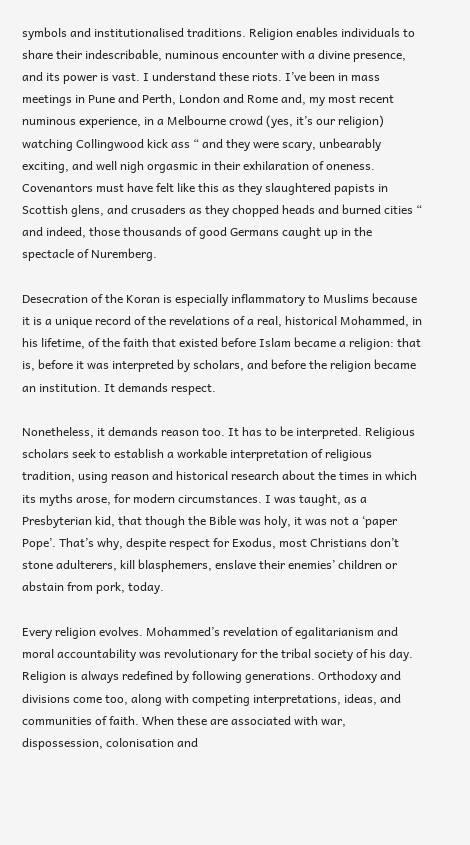symbols and institutionalised traditions. Religion enables individuals to share their indescribable, numinous encounter with a divine presence, and its power is vast. I understand these riots. I’ve been in mass meetings in Pune and Perth, London and Rome and, my most recent numinous experience, in a Melbourne crowd (yes, it’s our religion) watching Collingwood kick ass “ and they were scary, unbearably exciting, and well nigh orgasmic in their exhilaration of oneness. Covenantors must have felt like this as they slaughtered papists in Scottish glens, and crusaders as they chopped heads and burned cities “ and indeed, those thousands of good Germans caught up in the spectacle of Nuremberg.

Desecration of the Koran is especially inflammatory to Muslims because it is a unique record of the revelations of a real, historical Mohammed, in his lifetime, of the faith that existed before Islam became a religion: that is, before it was interpreted by scholars, and before the religion became an institution. It demands respect.

Nonetheless, it demands reason too. It has to be interpreted. Religious scholars seek to establish a workable interpretation of religious tradition, using reason and historical research about the times in which its myths arose, for modern circumstances. I was taught, as a Presbyterian kid, that though the Bible was holy, it was not a ‘paper Pope’. That’s why, despite respect for Exodus, most Christians don’t stone adulterers, kill blasphemers, enslave their enemies’ children or abstain from pork, today.

Every religion evolves. Mohammed’s revelation of egalitarianism and moral accountability was revolutionary for the tribal society of his day. Religion is always redefined by following generations. Orthodoxy and divisions come too, along with competing interpretations, ideas, and communities of faith. When these are associated with war, dispossession, colonisation and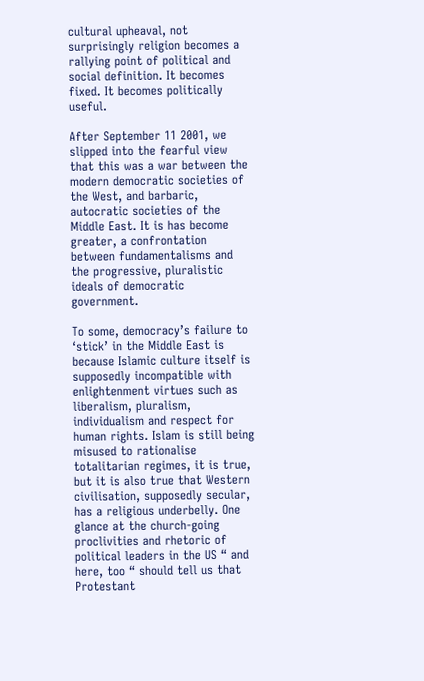cultural upheaval, not surprisingly religion becomes a rallying point of political and social definition. It becomes fixed. It becomes politically useful.

After September 11 2001, we slipped into the fearful view that this was a war between the modern democratic societies of the West, and barbaric, autocratic societies of the Middle East. It is has become greater, a confrontation between fundamentalisms and the progressive, pluralistic ideals of democratic government.

To some, democracy’s failure to ‘stick’ in the Middle East is because Islamic culture itself is supposedly incompatible with enlightenment virtues such as liberalism, pluralism, individualism and respect for human rights. Islam is still being misused to rationalise totalitarian regimes, it is true, but it is also true that Western civilisation, supposedly secular, has a religious underbelly. One glance at the church-going proclivities and rhetoric of political leaders in the US “ and here, too “ should tell us that Protestant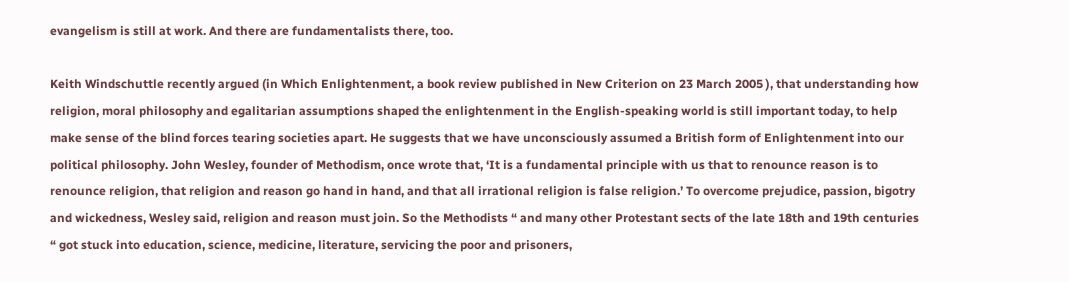evangelism is still at work. And there are fundamentalists there, too.

Keith Windschuttle recently argued (in Which Enlightenment, a book review published in New Criterion on 23 March 2005 ), that understanding how religion, moral philosophy and egalitarian assumptions shaped the enlightenment in the English-speaking world is still important today, to help make sense of the blind forces tearing societies apart. He suggests that we have unconsciously assumed a British form of Enlightenment into our political philosophy. John Wesley, founder of Methodism, once wrote that, ‘It is a fundamental principle with us that to renounce reason is to renounce religion, that religion and reason go hand in hand, and that all irrational religion is false religion.’ To overcome prejudice, passion, bigotry and wickedness, Wesley said, religion and reason must join. So the Methodists “ and many other Protestant sects of the late 18th and 19th centuries “ got stuck into education, science, medicine, literature, servicing the poor and prisoners,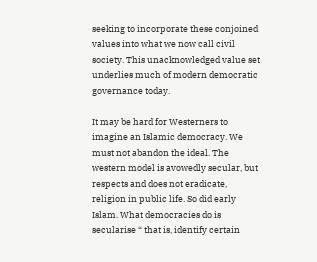seeking to incorporate these conjoined values into what we now call civil society. This unacknowledged value set underlies much of modern democratic governance today.

It may be hard for Westerners to imagine an Islamic democracy. We must not abandon the ideal. The western model is avowedly secular, but respects and does not eradicate, religion in public life. So did early Islam. What democracies do is secularise “ that is, identify certain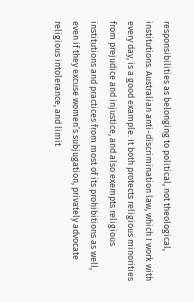responsibilities as belonging to political, not theological, institutions. Australian anti-discrimination law, which I work with every day, is a good example. It both protects religious minorities from prejudice and injustice, and also exempts religious institutions and practices from most of its prohibitions as well, even if they excuse women’s subjugation, privately advocate religious intolerance, and limit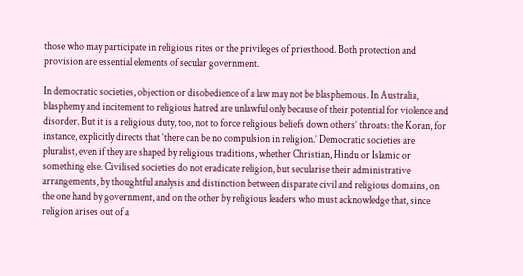those who may participate in religious rites or the privileges of priesthood. Both protection and provision are essential elements of secular government.

In democratic societies, objection or disobedience of a law may not be blasphemous. In Australia, blasphemy and incitement to religious hatred are unlawful only because of their potential for violence and disorder. But it is a religious duty, too, not to force religious beliefs down others’ throats: the Koran, for instance, explicitly directs that ‘there can be no compulsion in religion.’ Democratic societies are pluralist, even if they are shaped by religious traditions, whether Christian, Hindu or Islamic or something else. Civilised societies do not eradicate religion, but secularise their administrative arrangements, by thoughtful analysis and distinction between disparate civil and religious domains, on the one hand by government, and on the other by religious leaders who must acknowledge that, since religion arises out of a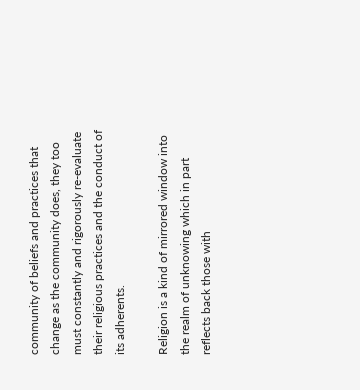community of beliefs and practices that change as the community does, they too must constantly and rigorously re-evaluate their religious practices and the conduct of its adherents.

Religion is a kind of mirrored window into the realm of unknowing which in part reflects back those with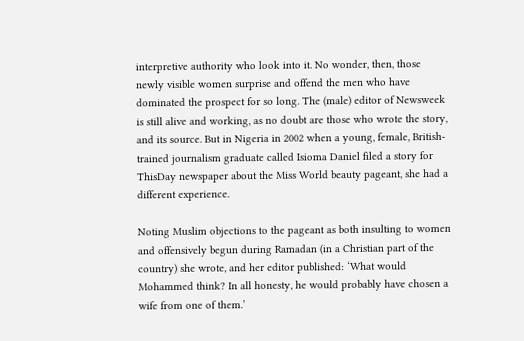interpretive authority who look into it. No wonder, then, those newly visible women surprise and offend the men who have dominated the prospect for so long. The (male) editor of Newsweek is still alive and working, as no doubt are those who wrote the story, and its source. But in Nigeria in 2002 when a young, female, British-trained journalism graduate called Isioma Daniel filed a story for ThisDay newspaper about the Miss World beauty pageant, she had a different experience.

Noting Muslim objections to the pageant as both insulting to women and offensively begun during Ramadan (in a Christian part of the country) she wrote, and her editor published: ‘What would Mohammed think? In all honesty, he would probably have chosen a wife from one of them.’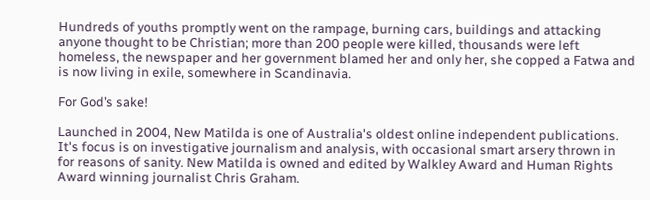Hundreds of youths promptly went on the rampage, burning cars, buildings and attacking anyone thought to be Christian; more than 200 people were killed, thousands were left homeless, the newspaper and her government blamed her and only her, she copped a Fatwa and is now living in exile, somewhere in Scandinavia.

For God’s sake!

Launched in 2004, New Matilda is one of Australia's oldest online independent publications. It's focus is on investigative journalism and analysis, with occasional smart arsery thrown in for reasons of sanity. New Matilda is owned and edited by Walkley Award and Human Rights Award winning journalist Chris Graham.